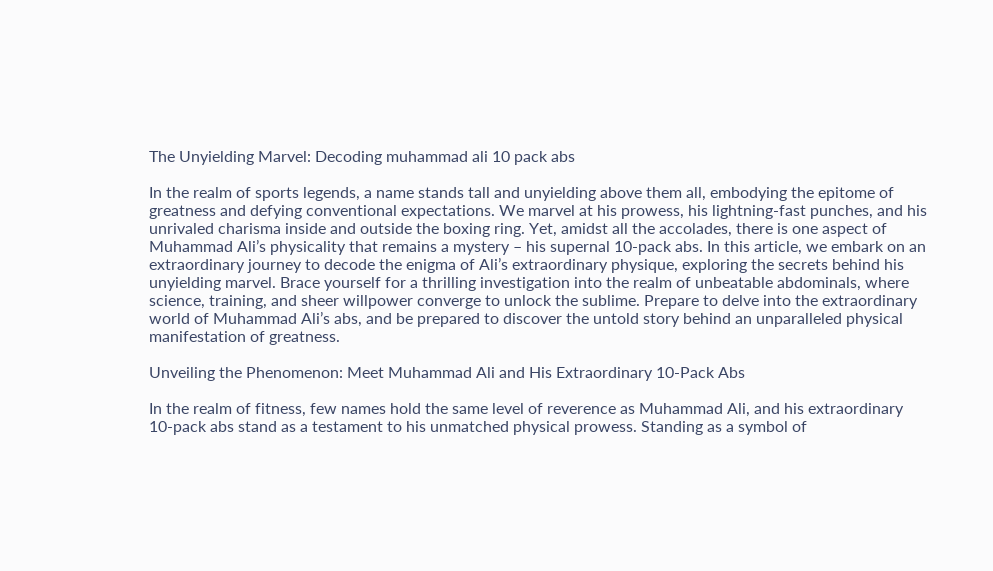The Unyielding Marvel: Decoding muhammad ali 10 pack abs

In the realm of sports legends, a name stands tall and unyielding above them all, embodying the epitome of greatness and defying conventional expectations. We marvel at his prowess, his lightning-fast punches, and his unrivaled charisma inside and outside the boxing ring. Yet, amidst all the accolades, there is one aspect of Muhammad Ali’s physicality that remains a mystery – his supernal 10-pack abs. In this article, we embark on an extraordinary journey to decode the enigma of Ali’s extraordinary physique, exploring the secrets behind his unyielding marvel. Brace yourself for a thrilling investigation into the realm of unbeatable abdominals, where science, training, and sheer willpower converge to unlock the sublime. Prepare to delve into the extraordinary world of Muhammad Ali’s abs, and be prepared to discover the untold story behind an unparalleled physical manifestation of greatness.

Unveiling the Phenomenon: Meet Muhammad Ali and His Extraordinary 10-Pack Abs

In the realm of fitness, few names hold the same level of reverence as Muhammad Ali, and his extraordinary 10-pack abs stand as a testament to his unmatched physical prowess. Standing as a symbol of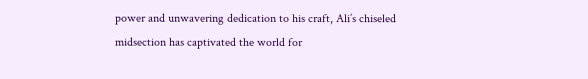power and unwavering dedication to his craft, Ali’s chiseled midsection has captivated the world for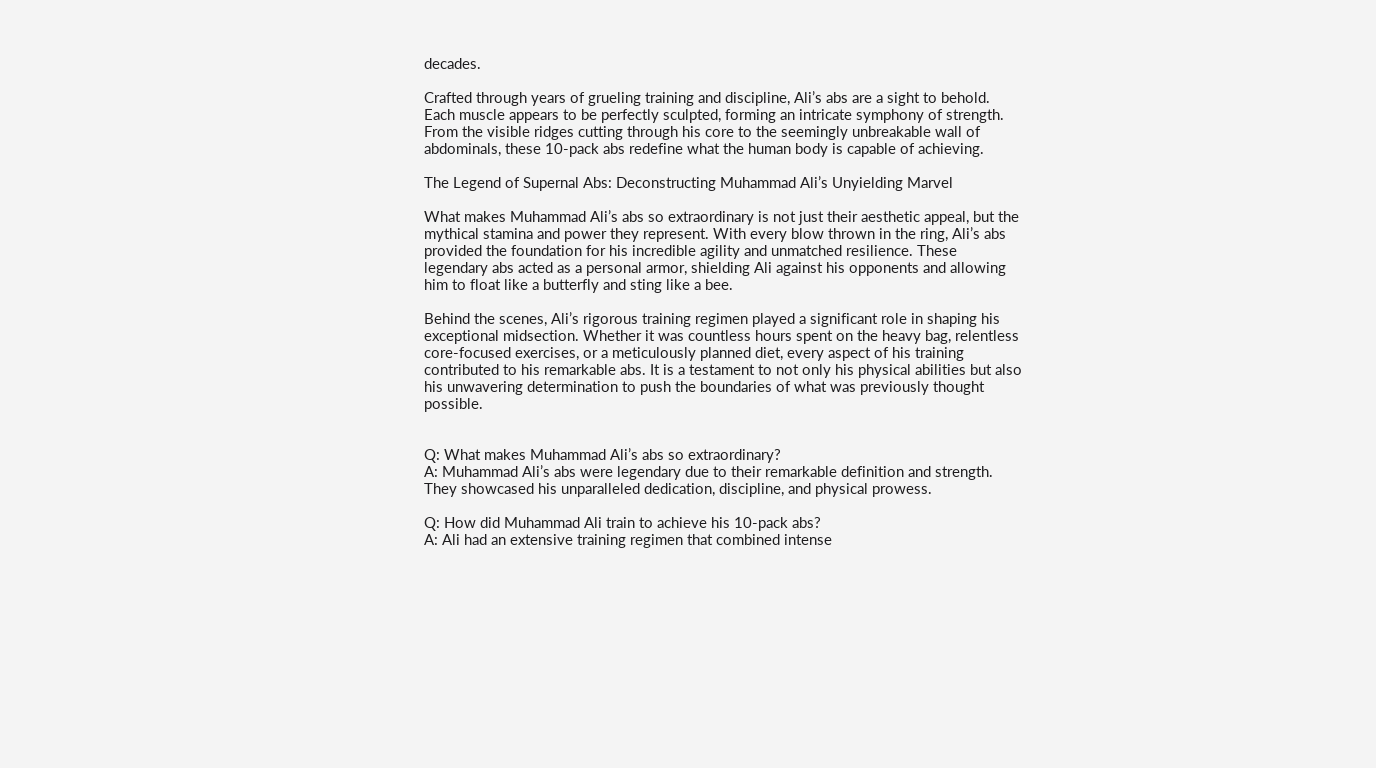decades.

Crafted through years of grueling training and discipline, Ali’s abs are a sight to behold. Each muscle appears to be perfectly sculpted, forming an intricate symphony of strength. From the visible ridges cutting through his core to the seemingly unbreakable wall of abdominals, these 10-pack abs redefine what the human body is capable of achieving.

The Legend of Supernal Abs: Deconstructing Muhammad Ali’s Unyielding Marvel

What makes Muhammad Ali’s abs so extraordinary is not just their aesthetic appeal, but the mythical stamina and power they represent. With every blow thrown in the ring, Ali’s abs provided the foundation for his incredible agility and unmatched resilience. These legendary abs acted as a personal armor, shielding Ali against his opponents and allowing him to float like a butterfly and sting like a bee.

Behind the scenes, Ali’s rigorous training regimen played a significant role in shaping his exceptional midsection. Whether it was countless hours spent on the heavy bag, relentless core-focused exercises, or a meticulously planned diet, every aspect of his training contributed to his remarkable abs. It is a testament to not only his physical abilities but also his unwavering determination to push the boundaries of what was previously thought possible.


Q: What makes Muhammad Ali’s abs so extraordinary?
A: Muhammad Ali’s abs were legendary due to their remarkable definition and strength. They showcased his unparalleled dedication, discipline, and physical prowess.

Q: How did Muhammad Ali train to achieve his 10-pack abs?
A: Ali had an extensive training regimen that combined intense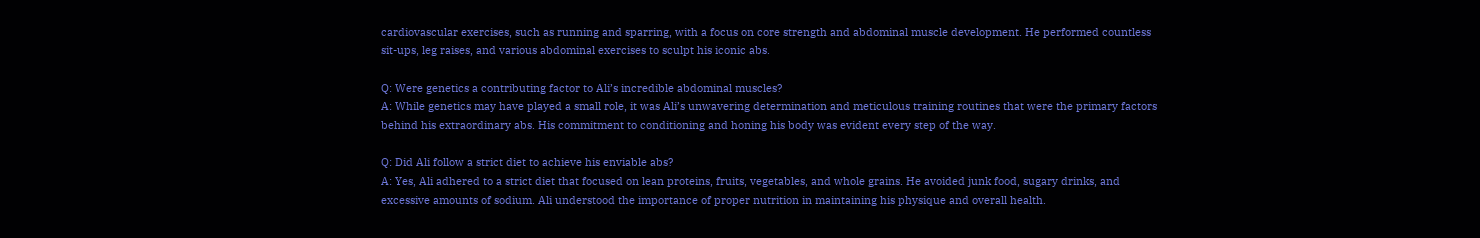cardiovascular exercises, such as running and sparring, with a focus on core strength and abdominal muscle development. He performed countless sit-ups, leg raises, and various abdominal exercises to sculpt his iconic abs.

Q: Were genetics a contributing factor to Ali’s incredible abdominal muscles?
A: While genetics may have played a small role, it was Ali’s unwavering determination and meticulous training routines that were the primary factors behind his extraordinary abs. His commitment to conditioning and honing his body was evident every step of the way.

Q: Did Ali follow a strict diet to achieve his enviable abs?
A: Yes, Ali adhered to a strict diet that focused on lean proteins, fruits, vegetables, and whole grains. He avoided junk food, sugary drinks, and excessive amounts of sodium. Ali understood the importance of proper nutrition in maintaining his physique and overall health.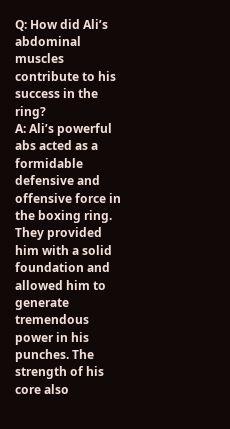Q: How did Ali’s abdominal muscles contribute to his success in the ring?
A: Ali’s powerful abs acted as a formidable defensive and offensive force in the boxing ring. They provided him with a solid foundation and allowed him to generate tremendous power in his punches. The strength of his core also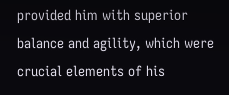provided him with superior balance and agility, which were crucial elements of his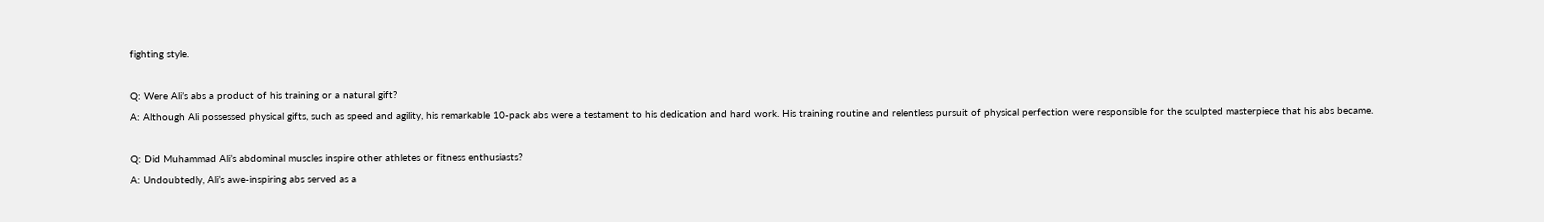fighting style.

Q: Were Ali’s abs a product of his training or a natural gift?
A: Although Ali possessed physical gifts, such as speed and agility, his remarkable 10-pack abs were a testament to his dedication and hard work. His training routine and relentless pursuit of physical perfection were responsible for the sculpted masterpiece that his abs became.

Q: Did Muhammad Ali’s abdominal muscles inspire other athletes or fitness enthusiasts?
A: Undoubtedly, Ali’s awe-inspiring abs served as a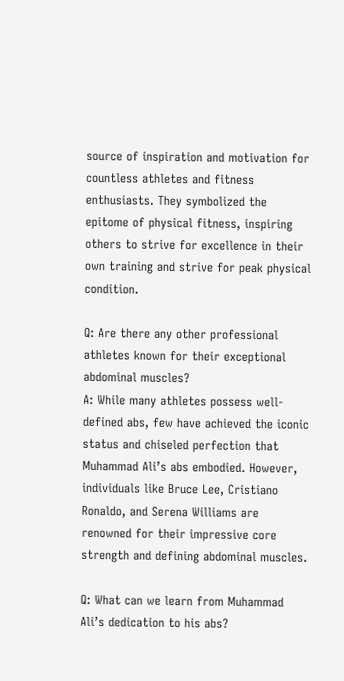source of inspiration and motivation for countless athletes and fitness enthusiasts. They symbolized the epitome of physical fitness, inspiring others to strive for excellence in their own training and strive for peak physical condition.

Q: Are there any other professional athletes known for their exceptional abdominal muscles?
A: While many athletes possess well-defined abs, few have achieved the iconic status and chiseled perfection that Muhammad Ali’s abs embodied. However, individuals like Bruce Lee, Cristiano Ronaldo, and Serena Williams are renowned for their impressive core strength and defining abdominal muscles.

Q: What can we learn from Muhammad Ali’s dedication to his abs?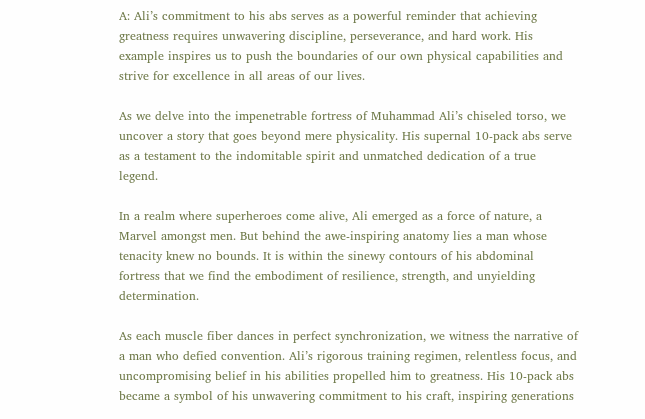A: Ali’s commitment to his abs serves as a powerful reminder that achieving greatness requires unwavering discipline, perseverance, and hard work. His example inspires us to push the boundaries of our own physical capabilities and strive for excellence in all areas of our lives.

As we delve into the impenetrable fortress of Muhammad Ali’s chiseled torso, we uncover a story that goes beyond mere physicality. His supernal 10-pack abs serve as a testament to the indomitable spirit and unmatched dedication of a true legend.

In a realm where superheroes come alive, Ali emerged as a force of nature, a Marvel amongst men. But behind the awe-inspiring anatomy lies a man whose tenacity knew no bounds. It is within the sinewy contours of his abdominal fortress that we find the embodiment of resilience, strength, and unyielding determination.

As each muscle fiber dances in perfect synchronization, we witness the narrative of a man who defied convention. Ali’s rigorous training regimen, relentless focus, and uncompromising belief in his abilities propelled him to greatness. His 10-pack abs became a symbol of his unwavering commitment to his craft, inspiring generations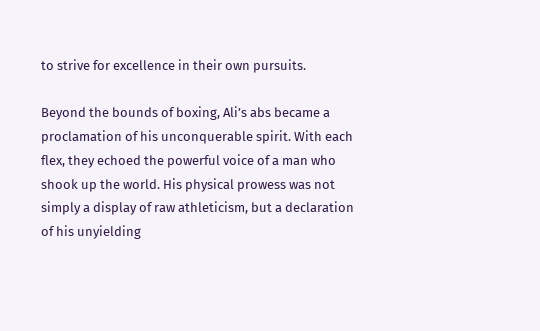to strive for excellence in their own pursuits.

Beyond the bounds of boxing, Ali’s abs became a proclamation of his unconquerable spirit. With each flex, they echoed the powerful voice of a man who shook up the world. His physical prowess was not simply a display of raw athleticism, but a declaration of his unyielding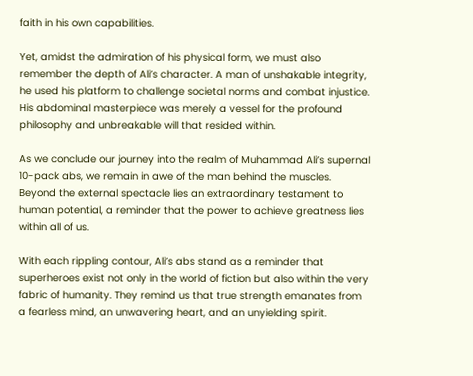faith in his own capabilities.

Yet, amidst the admiration of his physical form, we must also remember the depth of Ali’s character. A man of unshakable integrity, he used his platform to challenge societal norms and combat injustice. His abdominal masterpiece was merely a vessel for the profound philosophy and unbreakable will that resided within.

As we conclude our journey into the realm of Muhammad Ali’s supernal 10-pack abs, we remain in awe of the man behind the muscles. Beyond the external spectacle lies an extraordinary testament to human potential, a reminder that the power to achieve greatness lies within all of us.

With each rippling contour, Ali’s abs stand as a reminder that superheroes exist not only in the world of fiction but also within the very fabric of humanity. They remind us that true strength emanates from a fearless mind, an unwavering heart, and an unyielding spirit.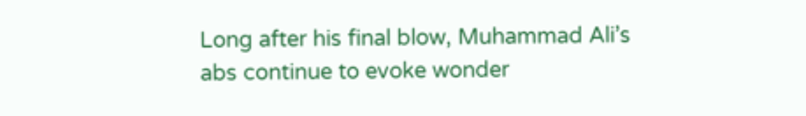Long after his final blow, Muhammad Ali’s abs continue to evoke wonder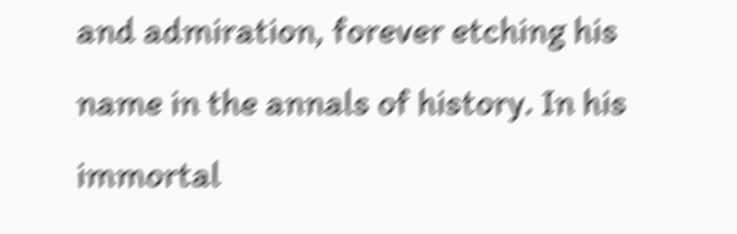and admiration, forever etching his name in the annals of history. In his immortal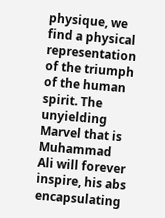physique, we find a physical representation of the triumph of the human spirit. The unyielding Marvel that is Muhammad Ali will forever inspire, his abs encapsulating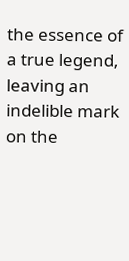the essence of a true legend, leaving an indelible mark on the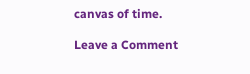canvas of time.

Leave a Comment